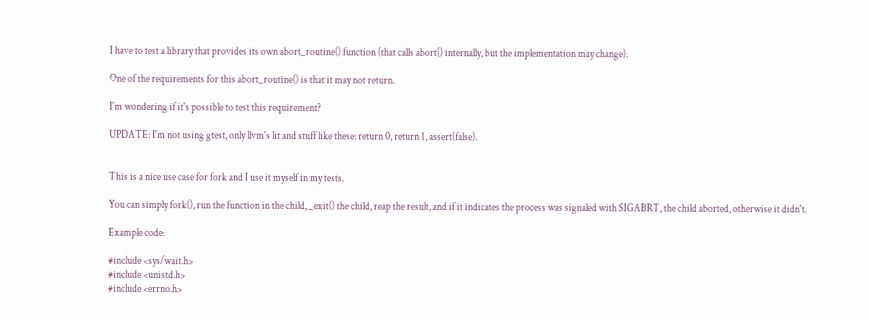I have to test a library that provides its own abort_routine() function (that calls abort() internally, but the implementation may change).

One of the requirements for this abort_routine() is that it may not return.

I'm wondering if it's possible to test this requirement?

UPDATE: I'm not using gtest, only llvm's lit and stuff like these: return 0, return 1, assert(false).


This is a nice use case for fork and I use it myself in my tests.

You can simply fork(), run the function in the child, _exit() the child, reap the result, and if it indicates the process was signaled with SIGABRT, the child aborted, otherwise it didn't.

Example code:

#include <sys/wait.h>
#include <unistd.h>
#include <errno.h>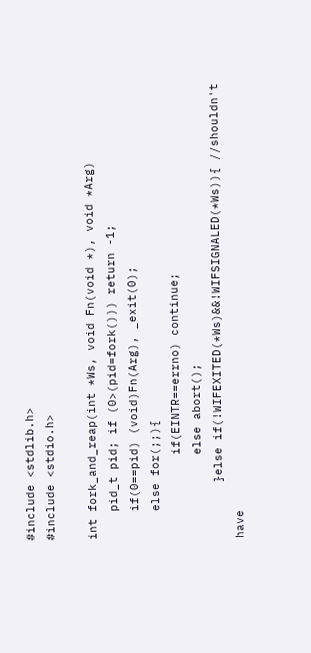#include <stdlib.h>
#include <stdio.h>

int fork_and_reap(int *Ws, void Fn(void *), void *Arg)
    pid_t pid; if (0>(pid=fork())) return -1;
    if(0==pid) (void)Fn(Arg), _exit(0);
    else for(;;){
            if(EINTR==errno) continue;
            else abort();
        }else if(!WIFEXITED(*Ws)&&!WIFSIGNALED(*Ws)){ //shouldn't have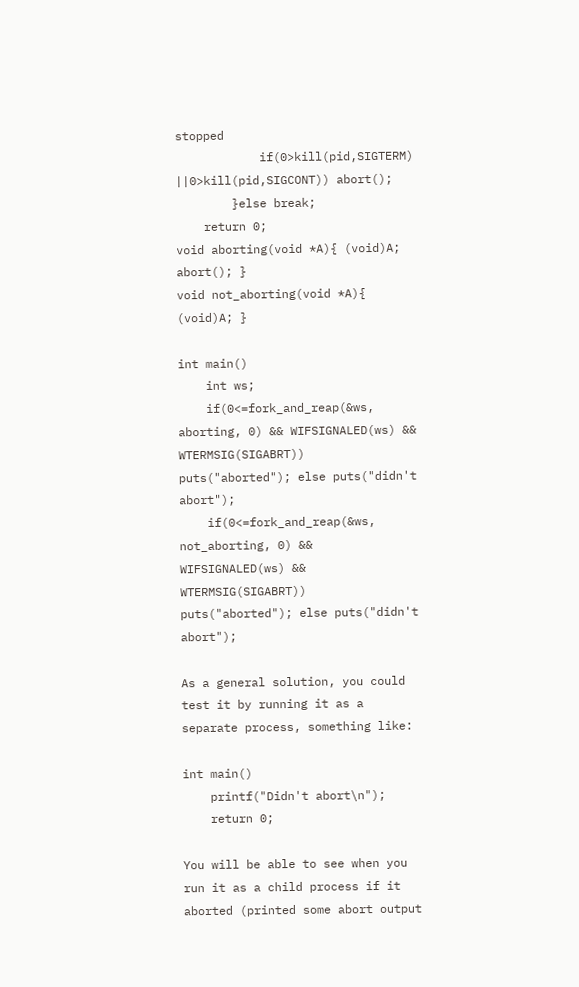stopped
            if(0>kill(pid,SIGTERM) ||0>kill(pid,SIGCONT)) abort();
        }else break;
    return 0;
void aborting(void *A){ (void)A; abort(); }
void not_aborting(void *A){ (void)A; }

int main()
    int ws;
    if(0<=fork_and_reap(&ws, aborting, 0) && WIFSIGNALED(ws) && WTERMSIG(SIGABRT)) puts("aborted"); else puts("didn't abort");
    if(0<=fork_and_reap(&ws, not_aborting, 0) && WIFSIGNALED(ws) && WTERMSIG(SIGABRT)) puts("aborted"); else puts("didn't abort");

As a general solution, you could test it by running it as a separate process, something like:

int main()
    printf("Didn't abort\n");
    return 0;

You will be able to see when you run it as a child process if it aborted (printed some abort output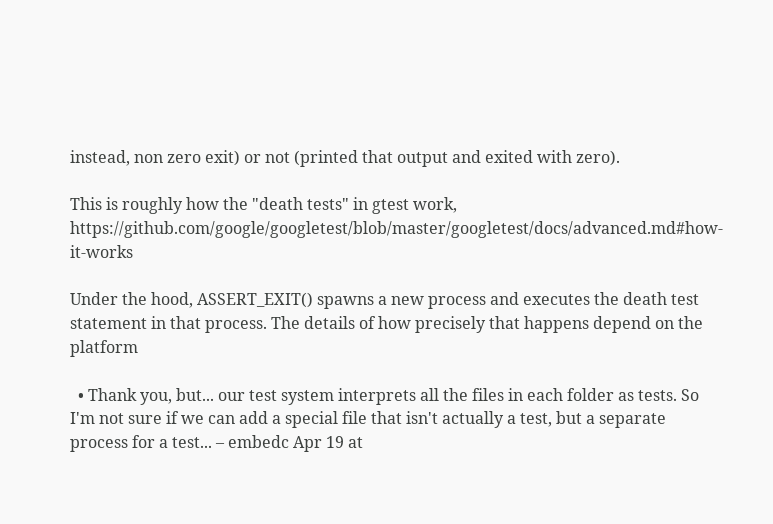instead, non zero exit) or not (printed that output and exited with zero).

This is roughly how the "death tests" in gtest work, https://github.com/google/googletest/blob/master/googletest/docs/advanced.md#how-it-works

Under the hood, ASSERT_EXIT() spawns a new process and executes the death test statement in that process. The details of how precisely that happens depend on the platform

  • Thank you, but... our test system interprets all the files in each folder as tests. So I'm not sure if we can add a special file that isn't actually a test, but a separate process for a test... – embedc Apr 19 at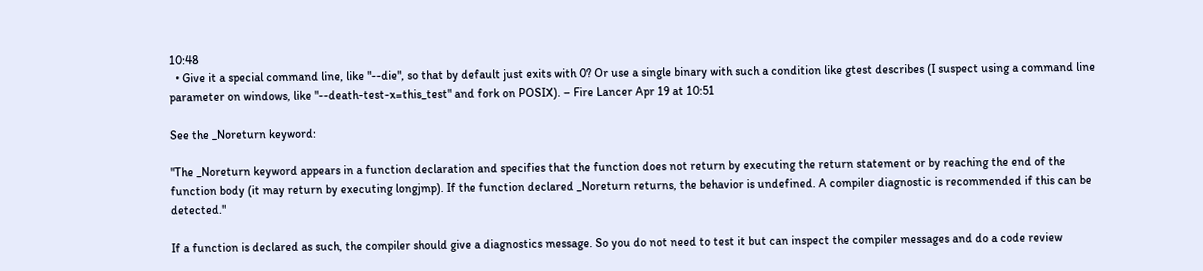10:48
  • Give it a special command line, like "--die", so that by default just exits with 0? Or use a single binary with such a condition like gtest describes (I suspect using a command line parameter on windows, like "--death-test-x=this_test" and fork on POSIX). – Fire Lancer Apr 19 at 10:51

See the _Noreturn keyword:

"The _Noreturn keyword appears in a function declaration and specifies that the function does not return by executing the return statement or by reaching the end of the function body (it may return by executing longjmp). If the function declared _Noreturn returns, the behavior is undefined. A compiler diagnostic is recommended if this can be detected."

If a function is declared as such, the compiler should give a diagnostics message. So you do not need to test it but can inspect the compiler messages and do a code review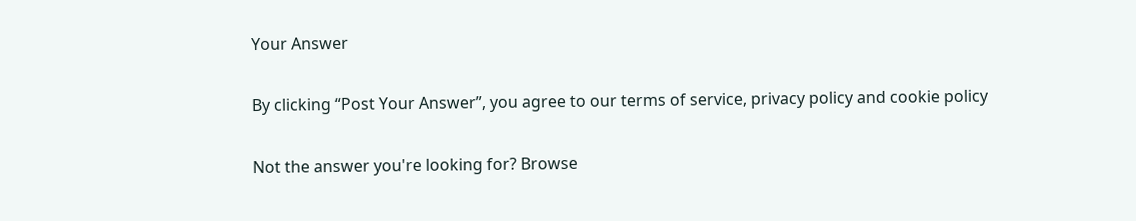Your Answer

By clicking “Post Your Answer”, you agree to our terms of service, privacy policy and cookie policy

Not the answer you're looking for? Browse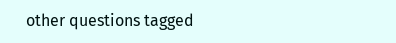other questions tagged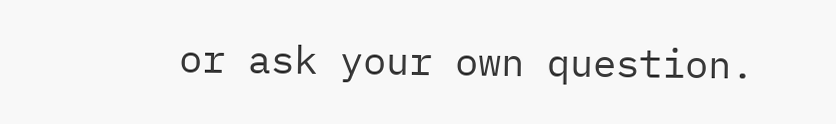or ask your own question.